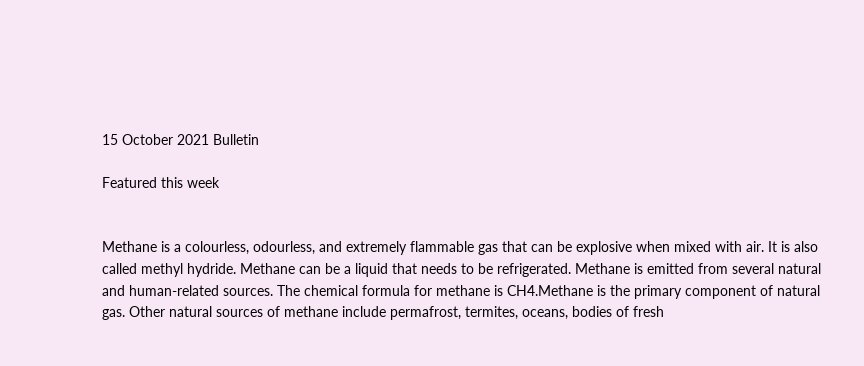15 October 2021 Bulletin

Featured this week


Methane is a colourless, odourless, and extremely flammable gas that can be explosive when mixed with air. It is also called methyl hydride. Methane can be a liquid that needs to be refrigerated. Methane is emitted from several natural and human-related sources. The chemical formula for methane is CH4.Methane is the primary component of natural gas. Other natural sources of methane include permafrost, termites, oceans, bodies of fresh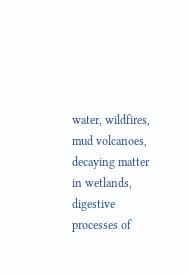water, wildfires, mud volcanoes, decaying matter in wetlands, digestive processes of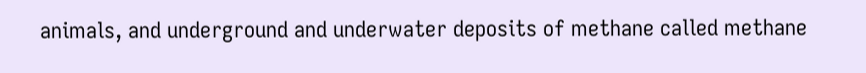animals, and underground and underwater deposits of methane called methane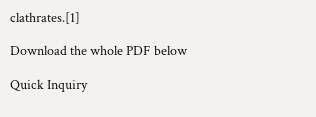clathrates.[1]

Download the whole PDF below

Quick Inquiry